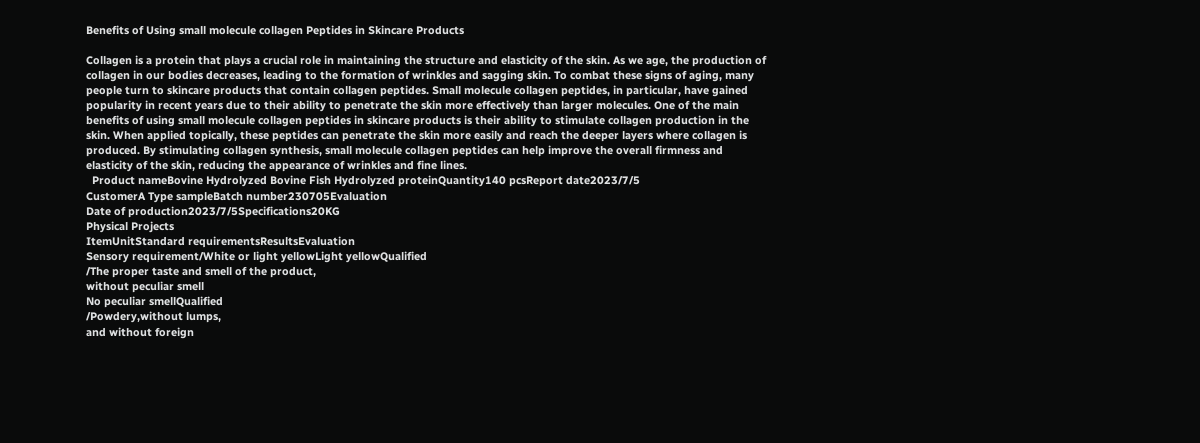Benefits of Using small molecule collagen Peptides in Skincare Products

Collagen is a protein that plays a crucial role in maintaining the structure and elasticity of the skin. As we age, the production of collagen in our bodies decreases, leading to the formation of wrinkles and sagging skin. To combat these signs of aging, many people turn to skincare products that contain collagen peptides. Small molecule collagen peptides, in particular, have gained popularity in recent years due to their ability to penetrate the skin more effectively than larger molecules. One of the main benefits of using small molecule collagen peptides in skincare products is their ability to stimulate collagen production in the skin. When applied topically, these peptides can penetrate the skin more easily and reach the deeper layers where collagen is produced. By stimulating collagen synthesis, small molecule collagen peptides can help improve the overall firmness and elasticity of the skin, reducing the appearance of wrinkles and fine lines.
  Product nameBovine Hydrolyzed Bovine Fish Hydrolyzed proteinQuantity140 pcsReport date2023/7/5
CustomerA Type sampleBatch number230705Evaluation
Date of production2023/7/5Specifications20KG
Physical Projects
ItemUnitStandard requirementsResultsEvaluation
Sensory requirement/White or light yellowLight yellowQualified
/The proper taste and smell of the product,
without peculiar smell
No peculiar smellQualified
/Powdery,without lumps,
and without foreign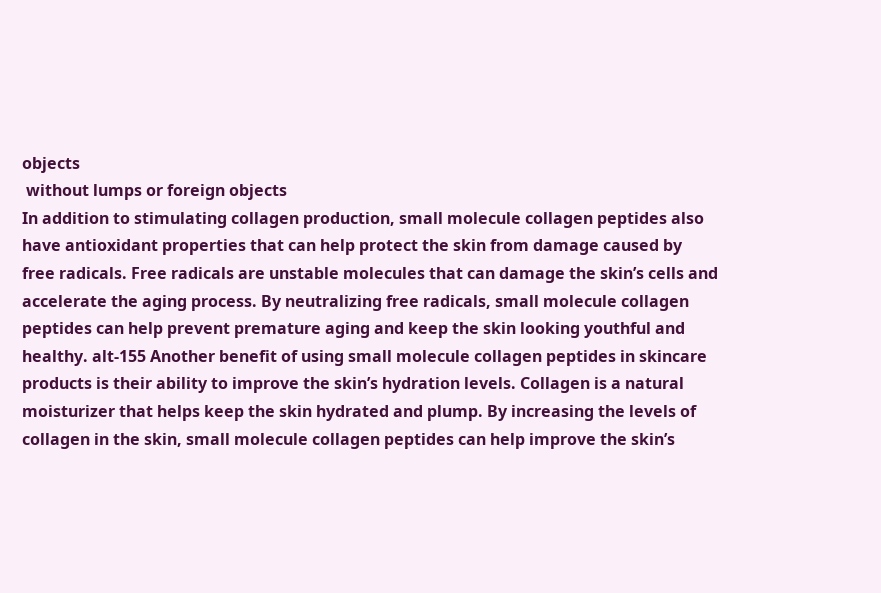objects
 without lumps or foreign objects
In addition to stimulating collagen production, small molecule collagen peptides also have antioxidant properties that can help protect the skin from damage caused by free radicals. Free radicals are unstable molecules that can damage the skin’s cells and accelerate the aging process. By neutralizing free radicals, small molecule collagen peptides can help prevent premature aging and keep the skin looking youthful and healthy. alt-155 Another benefit of using small molecule collagen peptides in skincare products is their ability to improve the skin’s hydration levels. Collagen is a natural moisturizer that helps keep the skin hydrated and plump. By increasing the levels of collagen in the skin, small molecule collagen peptides can help improve the skin’s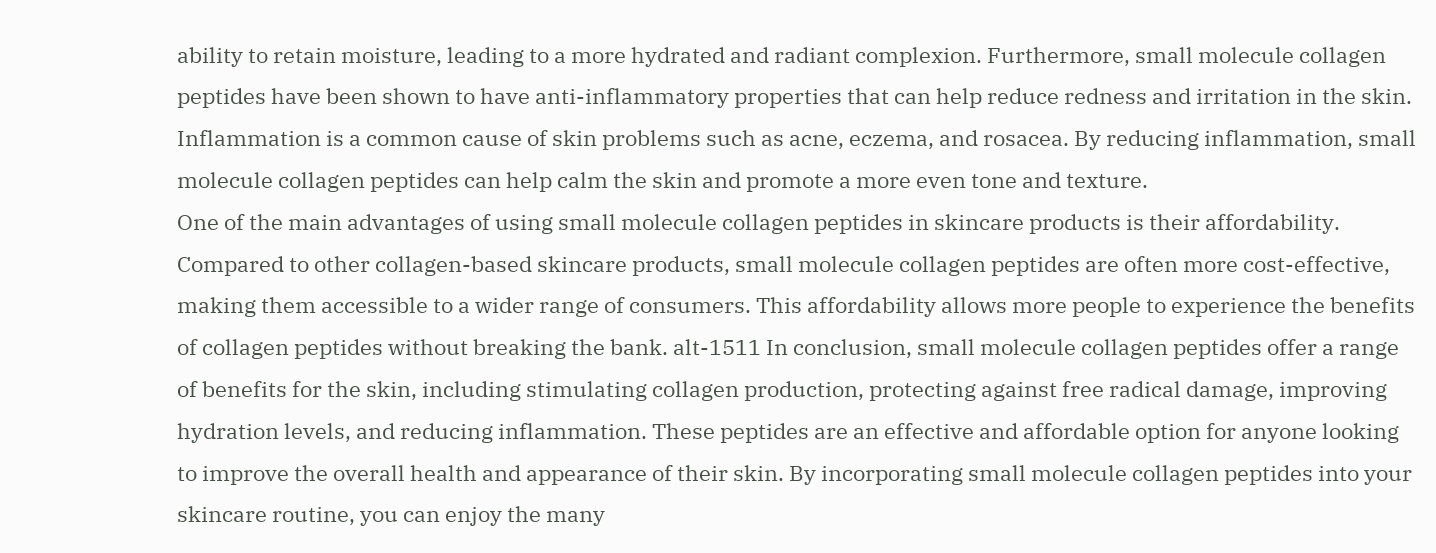ability to retain moisture, leading to a more hydrated and radiant complexion. Furthermore, small molecule collagen peptides have been shown to have anti-inflammatory properties that can help reduce redness and irritation in the skin. Inflammation is a common cause of skin problems such as acne, eczema, and rosacea. By reducing inflammation, small molecule collagen peptides can help calm the skin and promote a more even tone and texture.
One of the main advantages of using small molecule collagen peptides in skincare products is their affordability. Compared to other collagen-based skincare products, small molecule collagen peptides are often more cost-effective, making them accessible to a wider range of consumers. This affordability allows more people to experience the benefits of collagen peptides without breaking the bank. alt-1511 In conclusion, small molecule collagen peptides offer a range of benefits for the skin, including stimulating collagen production, protecting against free radical damage, improving hydration levels, and reducing inflammation. These peptides are an effective and affordable option for anyone looking to improve the overall health and appearance of their skin. By incorporating small molecule collagen peptides into your skincare routine, you can enjoy the many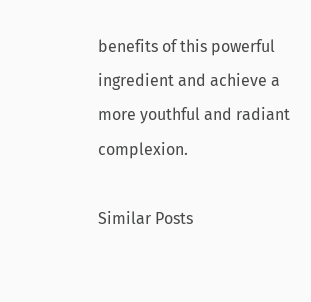benefits of this powerful ingredient and achieve a more youthful and radiant complexion.

Similar Posts